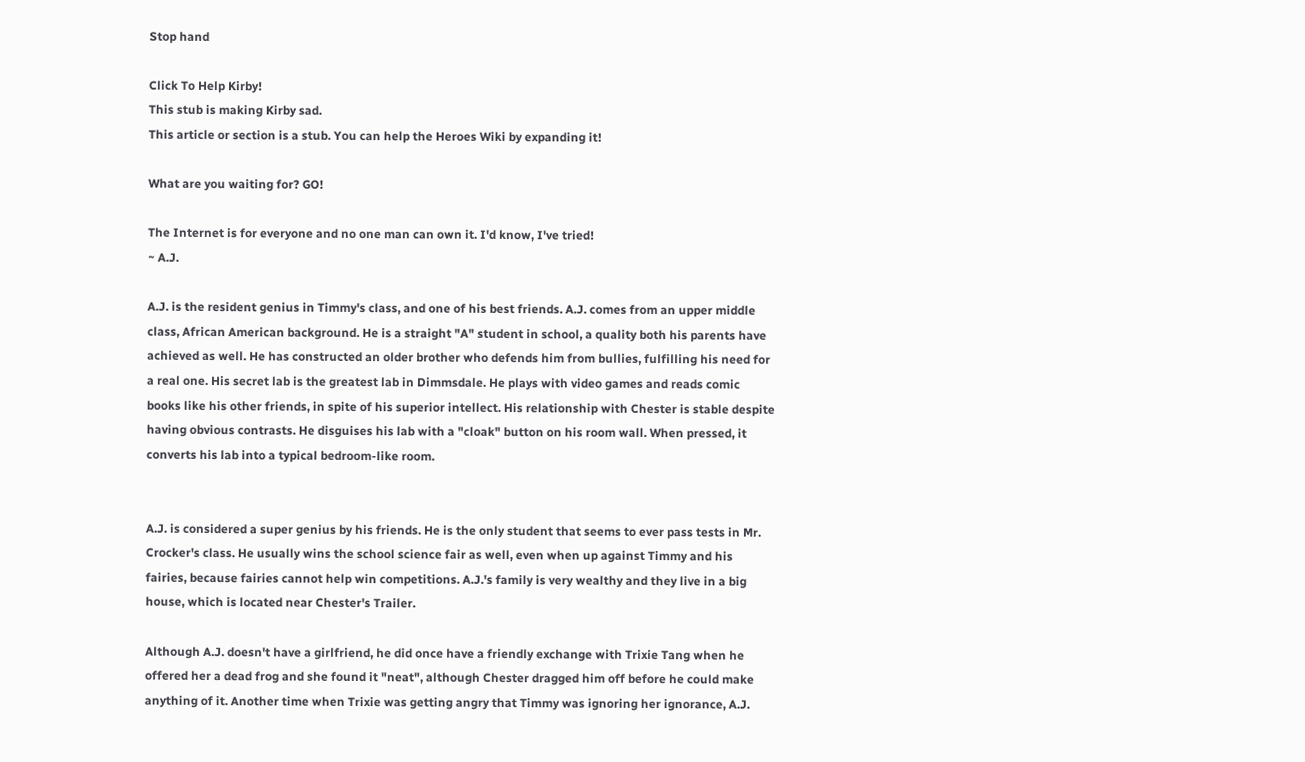Stop hand

Click To Help Kirby!
This stub is making Kirby sad.
This article or section is a stub. You can help the Heroes Wiki by expanding it!

What are you waiting for? GO!

The Internet is for everyone and no one man can own it. I'd know, I've tried!
~ A.J.

A.J. is the resident genius in Timmy's class, and one of his best friends. A.J. comes from an upper middle class, African American background. He is a straight "A" student in school, a quality both his parents have achieved as well. He has constructed an older brother who defends him from bullies, fulfilling his need for a real one. His secret lab is the greatest lab in Dimmsdale. He plays with video games and reads comic books like his other friends, in spite of his superior intellect. His relationship with Chester is stable despite having obvious contrasts. He disguises his lab with a "cloak" button on his room wall. When pressed, it converts his lab into a typical bedroom-like room.


A.J. is considered a super genius by his friends. He is the only student that seems to ever pass tests in Mr. Crocker's class. He usually wins the school science fair as well, even when up against Timmy and his fairies, because fairies cannot help win competitions. A.J.'s family is very wealthy and they live in a big house, which is located near Chester's Trailer.

Although A.J. doesn't have a girlfriend, he did once have a friendly exchange with Trixie Tang when he offered her a dead frog and she found it "neat", although Chester dragged him off before he could make anything of it. Another time when Trixie was getting angry that Timmy was ignoring her ignorance, A.J.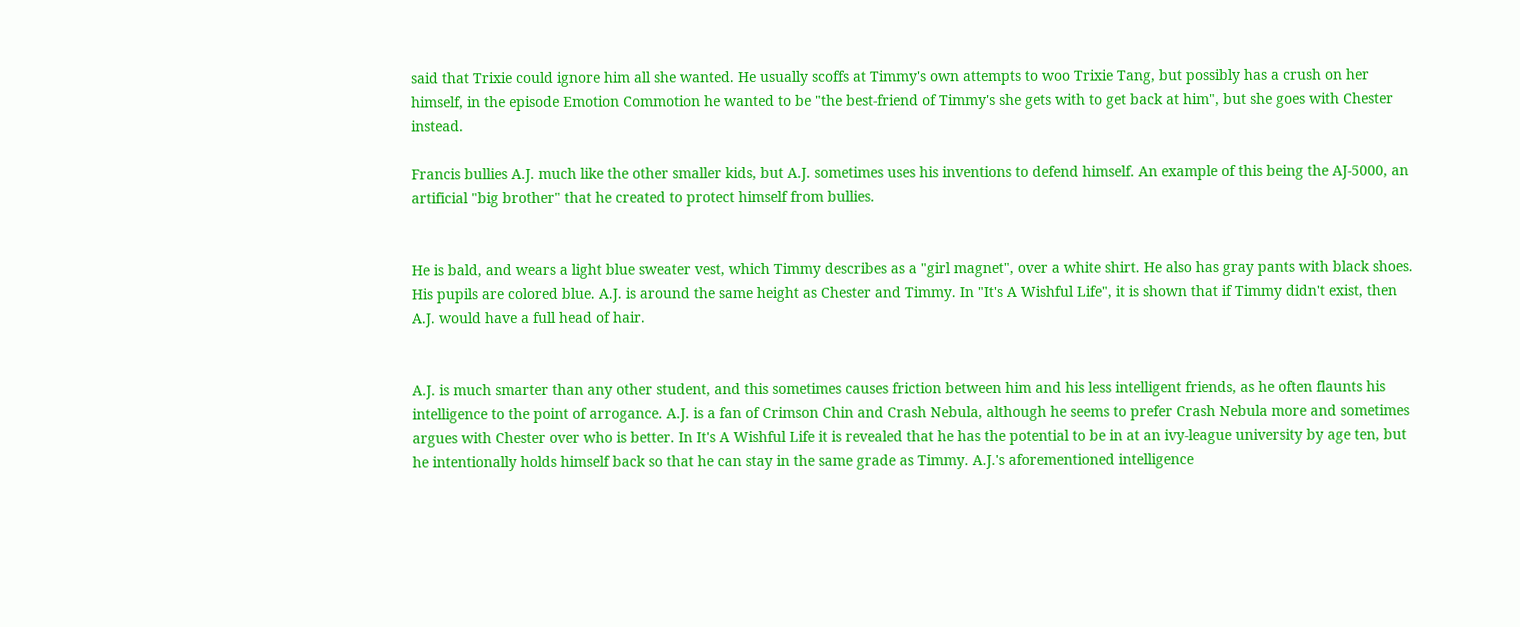said that Trixie could ignore him all she wanted. He usually scoffs at Timmy's own attempts to woo Trixie Tang, but possibly has a crush on her himself, in the episode Emotion Commotion he wanted to be "the best-friend of Timmy's she gets with to get back at him", but she goes with Chester instead.

Francis bullies A.J. much like the other smaller kids, but A.J. sometimes uses his inventions to defend himself. An example of this being the AJ-5000, an artificial "big brother" that he created to protect himself from bullies.


He is bald, and wears a light blue sweater vest, which Timmy describes as a "girl magnet", over a white shirt. He also has gray pants with black shoes. His pupils are colored blue. A.J. is around the same height as Chester and Timmy. In "It's A Wishful Life", it is shown that if Timmy didn't exist, then A.J. would have a full head of hair.


A.J. is much smarter than any other student, and this sometimes causes friction between him and his less intelligent friends, as he often flaunts his intelligence to the point of arrogance. A.J. is a fan of Crimson Chin and Crash Nebula, although he seems to prefer Crash Nebula more and sometimes argues with Chester over who is better. In It's A Wishful Life it is revealed that he has the potential to be in at an ivy-league university by age ten, but he intentionally holds himself back so that he can stay in the same grade as Timmy. A.J.'s aforementioned intelligence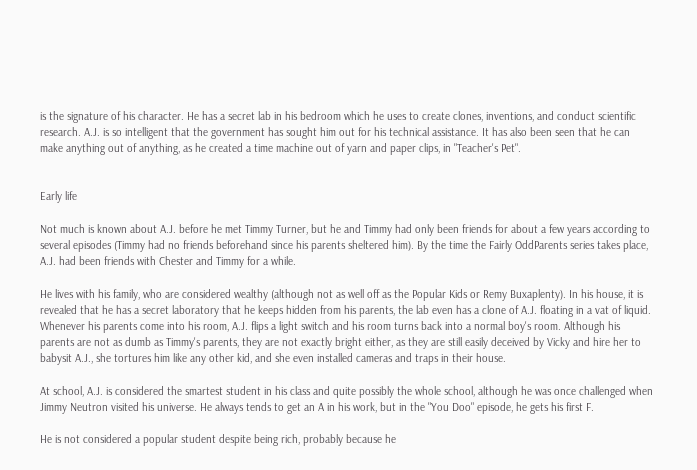is the signature of his character. He has a secret lab in his bedroom which he uses to create clones, inventions, and conduct scientific research. A.J. is so intelligent that the government has sought him out for his technical assistance. It has also been seen that he can make anything out of anything, as he created a time machine out of yarn and paper clips, in "Teacher's Pet".


Early life

Not much is known about A.J. before he met Timmy Turner, but he and Timmy had only been friends for about a few years according to several episodes (Timmy had no friends beforehand since his parents sheltered him). By the time the Fairly OddParents series takes place, A.J. had been friends with Chester and Timmy for a while.

He lives with his family, who are considered wealthy (although not as well off as the Popular Kids or Remy Buxaplenty). In his house, it is revealed that he has a secret laboratory that he keeps hidden from his parents, the lab even has a clone of A.J. floating in a vat of liquid. Whenever his parents come into his room, A.J. flips a light switch and his room turns back into a normal boy's room. Although his parents are not as dumb as Timmy's parents, they are not exactly bright either, as they are still easily deceived by Vicky and hire her to babysit A.J., she tortures him like any other kid, and she even installed cameras and traps in their house.

At school, A.J. is considered the smartest student in his class and quite possibly the whole school, although he was once challenged when Jimmy Neutron visited his universe. He always tends to get an A in his work, but in the "You Doo" episode, he gets his first F.

He is not considered a popular student despite being rich, probably because he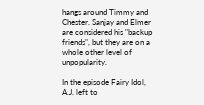hangs around Timmy and Chester. Sanjay and Elmer are considered his "backup friends", but they are on a whole other level of unpopularity.

In the episode Fairy Idol, A.J. left to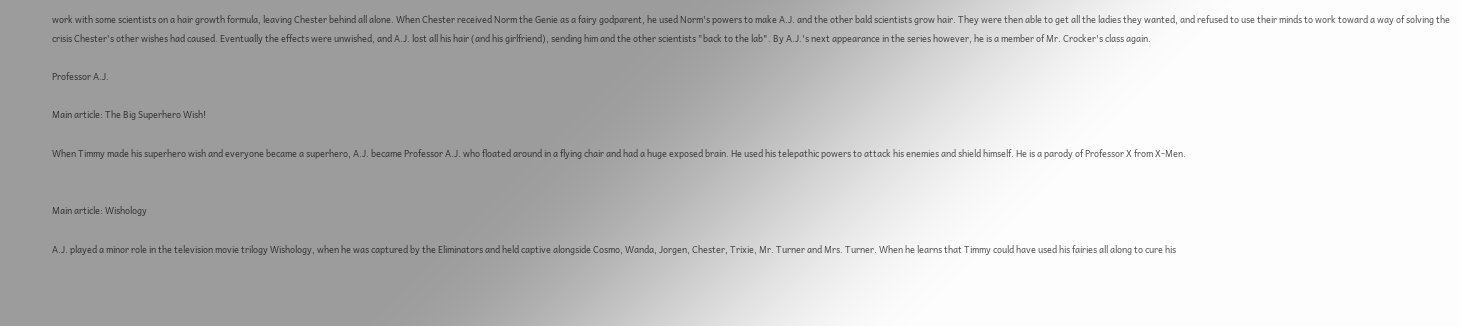work with some scientists on a hair growth formula, leaving Chester behind all alone. When Chester received Norm the Genie as a fairy godparent, he used Norm's powers to make A.J. and the other bald scientists grow hair. They were then able to get all the ladies they wanted, and refused to use their minds to work toward a way of solving the crisis Chester's other wishes had caused. Eventually the effects were unwished, and A.J. lost all his hair (and his girlfriend), sending him and the other scientists "back to the lab". By A.J.'s next appearance in the series however, he is a member of Mr. Crocker's class again.

Professor A.J.

Main article: The Big Superhero Wish!

When Timmy made his superhero wish and everyone became a superhero, A.J. became Professor A.J. who floated around in a flying chair and had a huge exposed brain. He used his telepathic powers to attack his enemies and shield himself. He is a parody of Professor X from X-Men.


Main article: Wishology

A.J. played a minor role in the television movie trilogy Wishology, when he was captured by the Eliminators and held captive alongside Cosmo, Wanda, Jorgen, Chester, Trixie, Mr. Turner and Mrs. Turner. When he learns that Timmy could have used his fairies all along to cure his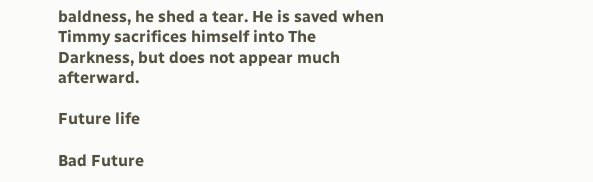baldness, he shed a tear. He is saved when Timmy sacrifices himself into The Darkness, but does not appear much afterward.

Future life

Bad Future